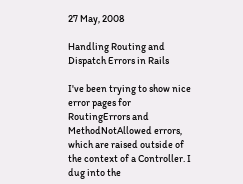27 May, 2008

Handling Routing and Dispatch Errors in Rails

I've been trying to show nice error pages for RoutingErrors and MethodNotAllowed errors, which are raised outside of the context of a Controller. I dug into the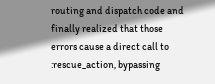routing and dispatch code and finally realized that those errors cause a direct call to :rescue_action, bypassing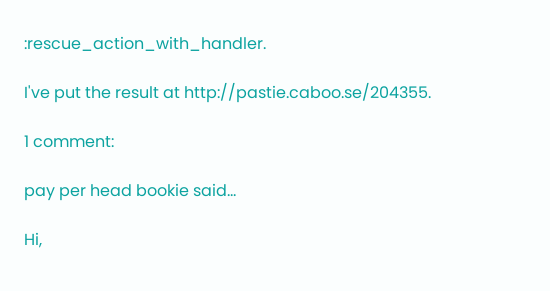:rescue_action_with_handler.

I've put the result at http://pastie.caboo.se/204355.

1 comment:

pay per head bookie said...

Hi,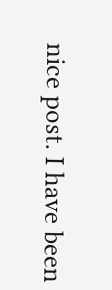nice post. I have been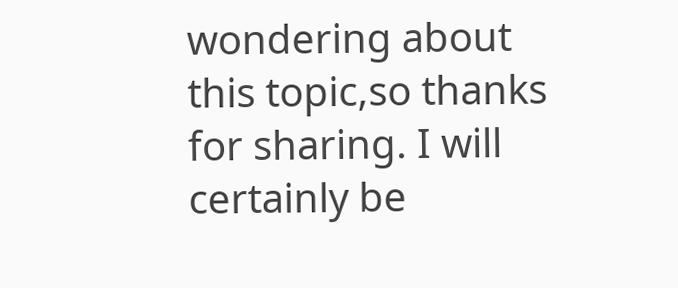wondering about this topic,so thanks for sharing. I will certainly be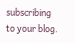subscribing to your blog.